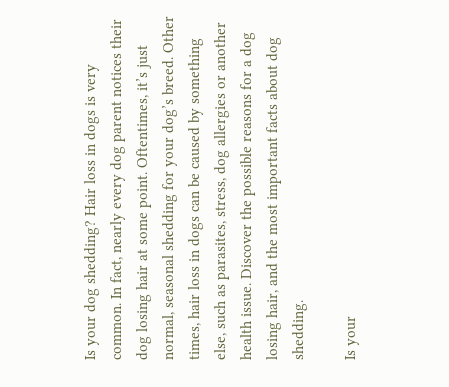Is your dog shedding? Hair loss in dogs is very common. In fact, nearly every dog parent notices their dog losing hair at some point. Oftentimes, it’s just normal, seasonal shedding for your dog’s breed. Other times, hair loss in dogs can be caused by something else, such as parasites, stress, dog allergies or another health issue. Discover the possible reasons for a dog losing hair, and the most important facts about dog shedding.

Is your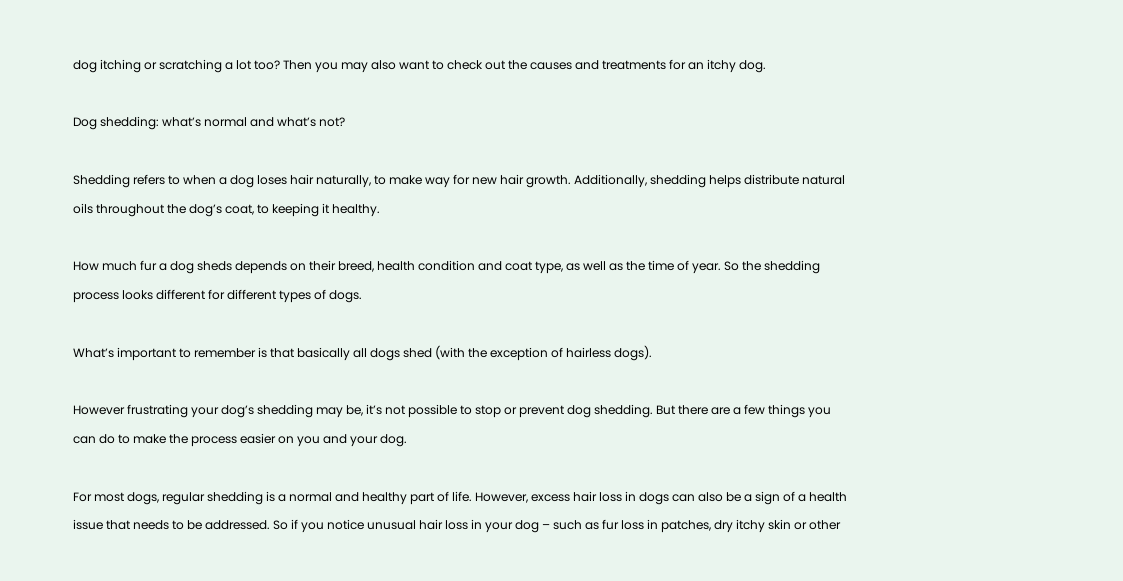dog itching or scratching a lot too? Then you may also want to check out the causes and treatments for an itchy dog.

Dog shedding: what’s normal and what’s not?

Shedding refers to when a dog loses hair naturally, to make way for new hair growth. Additionally, shedding helps distribute natural oils throughout the dog’s coat, to keeping it healthy.

How much fur a dog sheds depends on their breed, health condition and coat type, as well as the time of year. So the shedding process looks different for different types of dogs.

What’s important to remember is that basically all dogs shed (with the exception of hairless dogs).

However frustrating your dog’s shedding may be, it’s not possible to stop or prevent dog shedding. But there are a few things you can do to make the process easier on you and your dog.

For most dogs, regular shedding is a normal and healthy part of life. However, excess hair loss in dogs can also be a sign of a health issue that needs to be addressed. So if you notice unusual hair loss in your dog – such as fur loss in patches, dry itchy skin or other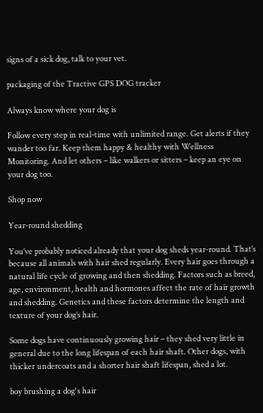signs of a sick dog, talk to your vet.

packaging of the Tractive GPS DOG tracker

Always know where your dog is

Follow every step in real-time with unlimited range. Get alerts if they wander too far. Keep them happy & healthy with Wellness Monitoring. And let others – like walkers or sitters – keep an eye on your dog too.

Shop now

Year-round shedding

You’ve probably noticed already that your dog sheds year-round. That’s because all animals with hair shed regularly. Every hair goes through a natural life cycle of growing and then shedding. Factors such as breed, age, environment, health and hormones affect the rate of hair growth and shedding. Genetics and these factors determine the length and texture of your dog’s hair.

Some dogs have continuously growing hair – they shed very little in general due to the long lifespan of each hair shaft. Other dogs, with thicker undercoats and a shorter hair shaft lifespan, shed a lot.

boy brushing a dog's hair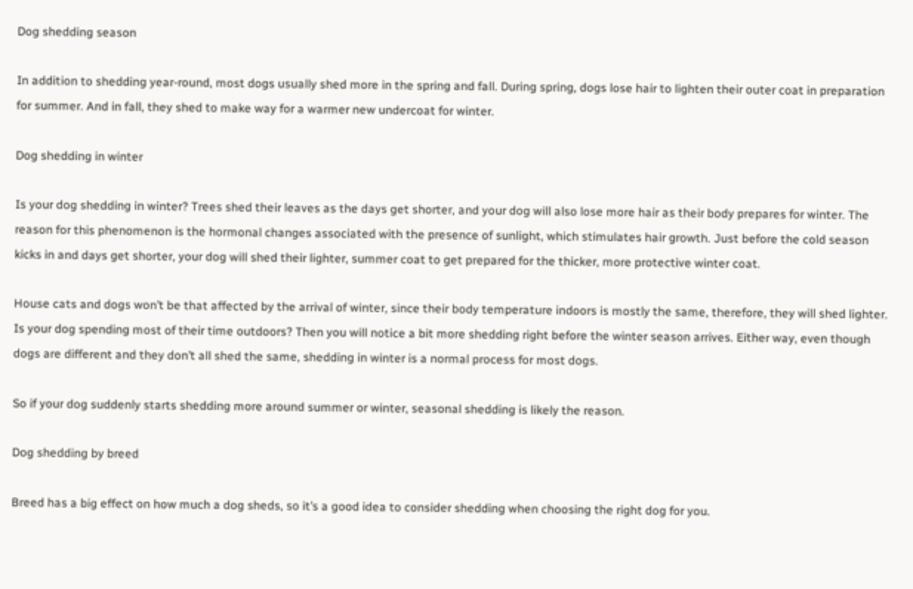Dog shedding season

In addition to shedding year-round, most dogs usually shed more in the spring and fall. During spring, dogs lose hair to lighten their outer coat in preparation for summer. And in fall, they shed to make way for a warmer new undercoat for winter.

Dog shedding in winter

Is your dog shedding in winter? Trees shed their leaves as the days get shorter, and your dog will also lose more hair as their body prepares for winter. The reason for this phenomenon is the hormonal changes associated with the presence of sunlight, which stimulates hair growth. Just before the cold season kicks in and days get shorter, your dog will shed their lighter, summer coat to get prepared for the thicker, more protective winter coat.

House cats and dogs won’t be that affected by the arrival of winter, since their body temperature indoors is mostly the same, therefore, they will shed lighter. Is your dog spending most of their time outdoors? Then you will notice a bit more shedding right before the winter season arrives. Either way, even though dogs are different and they don’t all shed the same, shedding in winter is a normal process for most dogs.

So if your dog suddenly starts shedding more around summer or winter, seasonal shedding is likely the reason.

Dog shedding by breed

Breed has a big effect on how much a dog sheds, so it’s a good idea to consider shedding when choosing the right dog for you.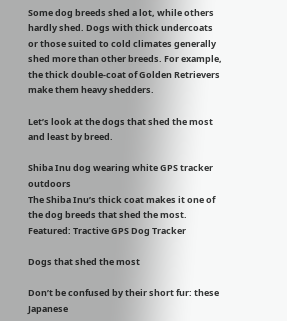Some dog breeds shed a lot, while others hardly shed. Dogs with thick undercoats or those suited to cold climates generally shed more than other breeds. For example, the thick double-coat of Golden Retrievers make them heavy shedders.

Let’s look at the dogs that shed the most and least by breed.

Shiba Inu dog wearing white GPS tracker outdoors
The Shiba Inu’s thick coat makes it one of the dog breeds that shed the most. Featured: Tractive GPS Dog Tracker

Dogs that shed the most

Don’t be confused by their short fur: these Japanese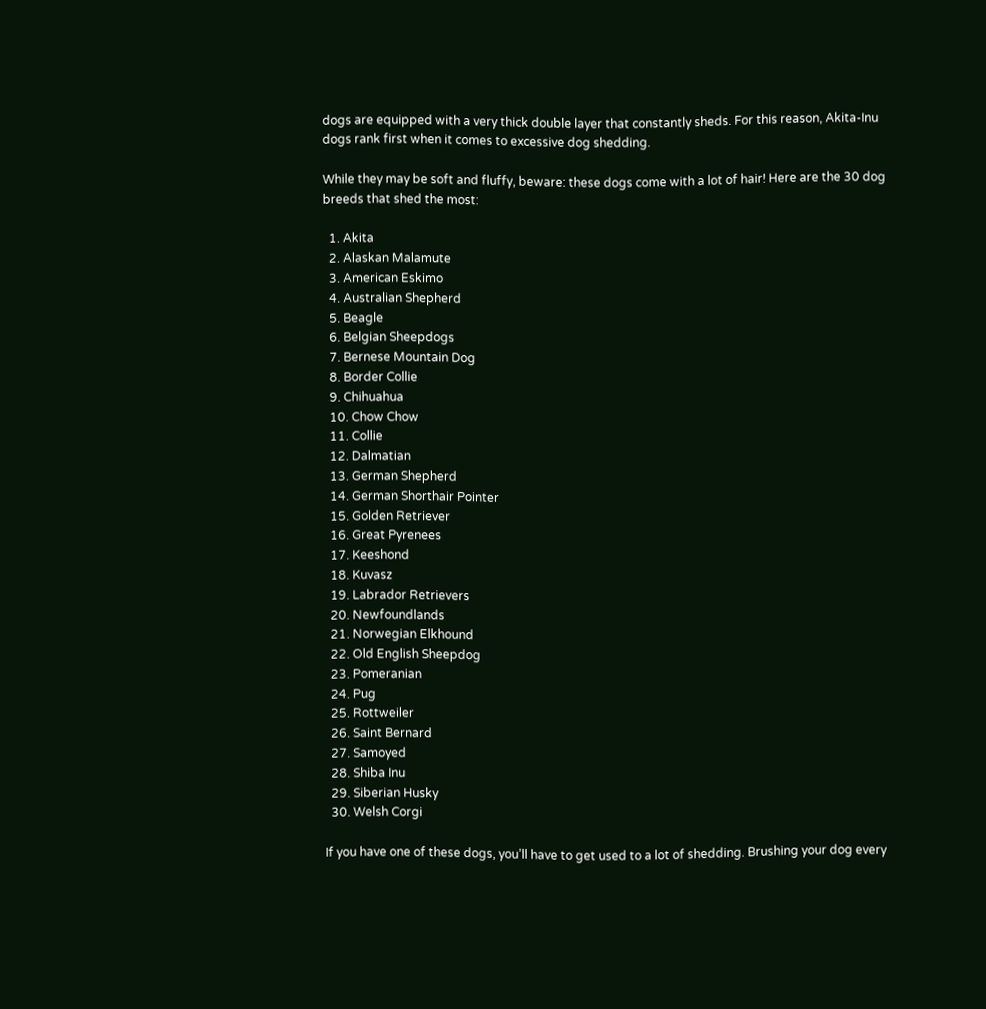dogs are equipped with a very thick double layer that constantly sheds. For this reason, Akita-Inu dogs rank first when it comes to excessive dog shedding.

While they may be soft and fluffy, beware: these dogs come with a lot of hair! Here are the 30 dog breeds that shed the most:

  1. Akita
  2. Alaskan Malamute
  3. American Eskimo
  4. Australian Shepherd
  5. Beagle
  6. Belgian Sheepdogs
  7. Bernese Mountain Dog
  8. Border Collie
  9. Chihuahua
  10. Chow Chow
  11. Collie
  12. Dalmatian
  13. German Shepherd
  14. German Shorthair Pointer
  15. Golden Retriever
  16. Great Pyrenees
  17. Keeshond
  18. Kuvasz
  19. Labrador Retrievers
  20. Newfoundlands
  21. Norwegian Elkhound
  22. Old English Sheepdog
  23. Pomeranian
  24. Pug
  25. Rottweiler
  26. Saint Bernard
  27. Samoyed
  28. Shiba Inu
  29. Siberian Husky
  30. Welsh Corgi

If you have one of these dogs, you’ll have to get used to a lot of shedding. Brushing your dog every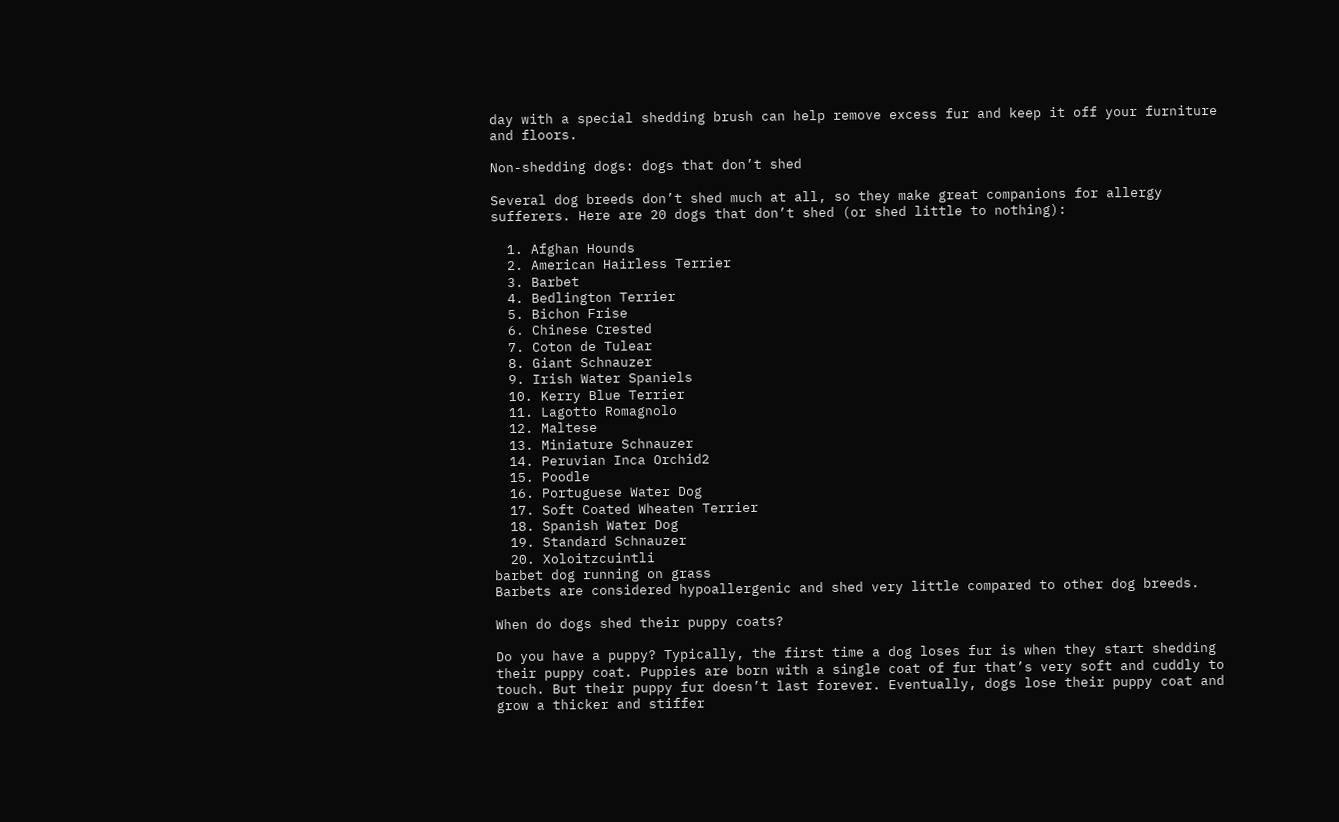day with a special shedding brush can help remove excess fur and keep it off your furniture and floors.

Non-shedding dogs: dogs that don’t shed

Several dog breeds don’t shed much at all, so they make great companions for allergy sufferers. Here are 20 dogs that don’t shed (or shed little to nothing):

  1. Afghan Hounds
  2. American Hairless Terrier
  3. Barbet
  4. Bedlington Terrier
  5. Bichon Frise
  6. Chinese Crested
  7. Coton de Tulear
  8. Giant Schnauzer
  9. Irish Water Spaniels
  10. Kerry Blue Terrier
  11. Lagotto Romagnolo
  12. Maltese
  13. Miniature Schnauzer
  14. Peruvian Inca Orchid2
  15. Poodle
  16. Portuguese Water Dog
  17. Soft Coated Wheaten Terrier
  18. Spanish Water Dog
  19. Standard Schnauzer
  20. Xoloitzcuintli
barbet dog running on grass
Barbets are considered hypoallergenic and shed very little compared to other dog breeds.

When do dogs shed their puppy coats?

Do you have a puppy? Typically, the first time a dog loses fur is when they start shedding their puppy coat. Puppies are born with a single coat of fur that’s very soft and cuddly to touch. But their puppy fur doesn’t last forever. Eventually, dogs lose their puppy coat and grow a thicker and stiffer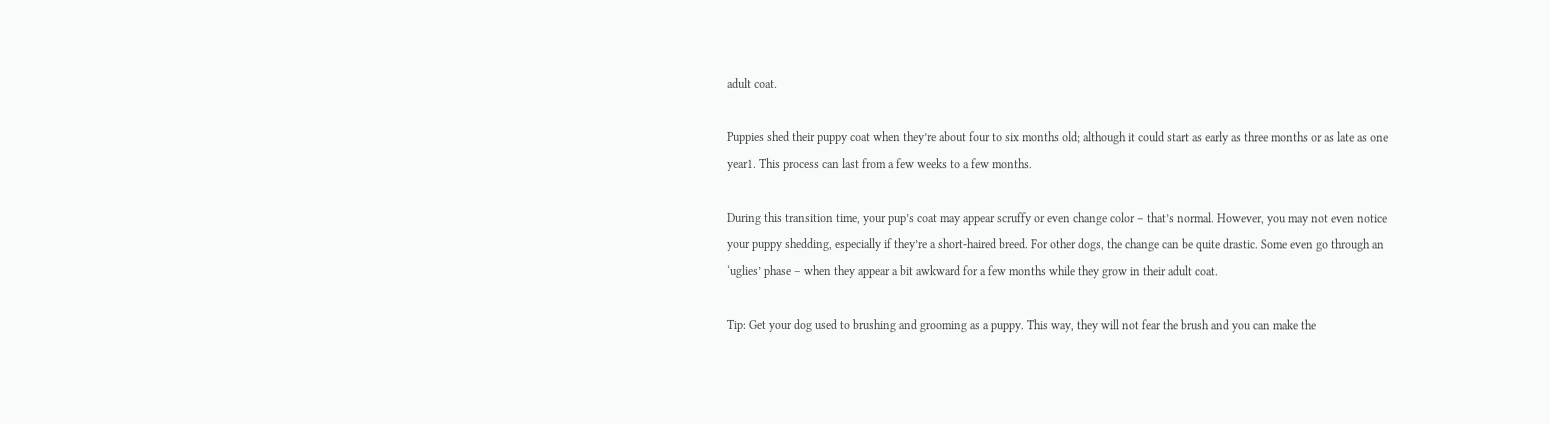adult coat.

Puppies shed their puppy coat when they’re about four to six months old; although it could start as early as three months or as late as one year1. This process can last from a few weeks to a few months.

During this transition time, your pup’s coat may appear scruffy or even change color – that’s normal. However, you may not even notice your puppy shedding, especially if they’re a short-haired breed. For other dogs, the change can be quite drastic. Some even go through an ‘uglies’ phase – when they appear a bit awkward for a few months while they grow in their adult coat.

Tip: Get your dog used to brushing and grooming as a puppy. This way, they will not fear the brush and you can make the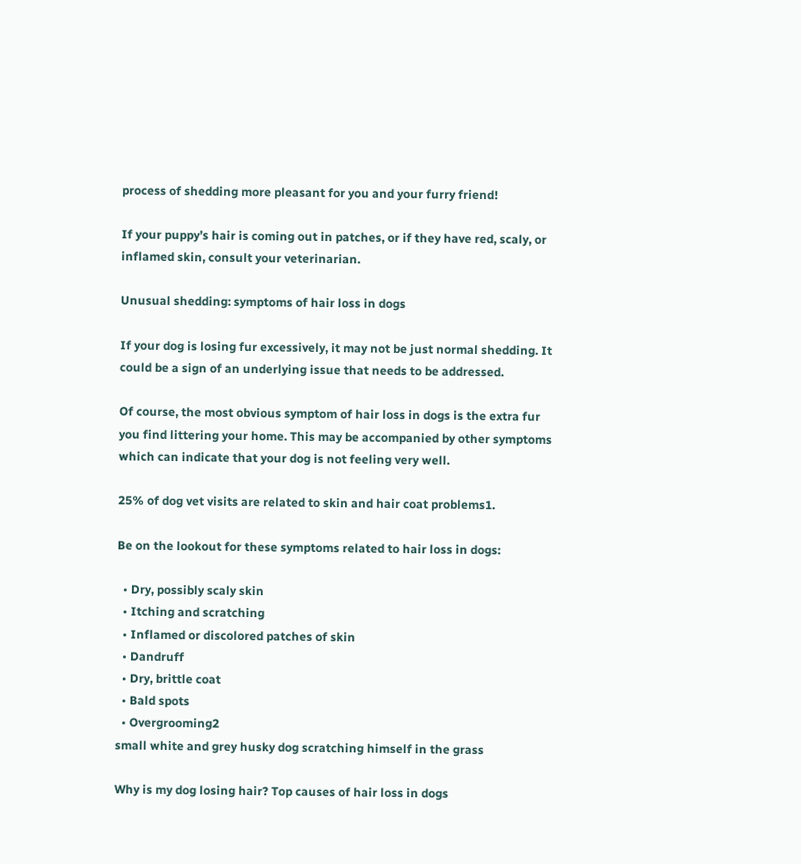process of shedding more pleasant for you and your furry friend!

If your puppy’s hair is coming out in patches, or if they have red, scaly, or inflamed skin, consult your veterinarian.

Unusual shedding: symptoms of hair loss in dogs

If your dog is losing fur excessively, it may not be just normal shedding. It could be a sign of an underlying issue that needs to be addressed.

Of course, the most obvious symptom of hair loss in dogs is the extra fur you find littering your home. This may be accompanied by other symptoms which can indicate that your dog is not feeling very well.

25% of dog vet visits are related to skin and hair coat problems1.

Be on the lookout for these symptoms related to hair loss in dogs:

  • Dry, possibly scaly skin
  • Itching and scratching
  • Inflamed or discolored patches of skin
  • Dandruff
  • Dry, brittle coat
  • Bald spots
  • Overgrooming2
small white and grey husky dog scratching himself in the grass

Why is my dog losing hair? Top causes of hair loss in dogs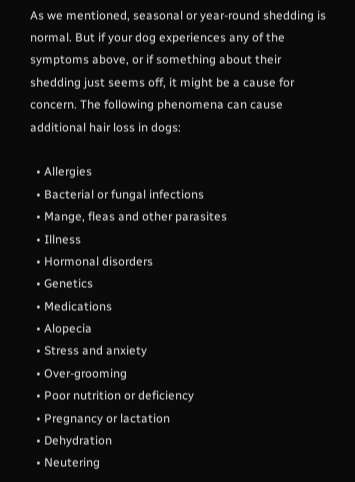As we mentioned, seasonal or year-round shedding is normal. But if your dog experiences any of the symptoms above, or if something about their shedding just seems off, it might be a cause for concern. The following phenomena can cause additional hair loss in dogs:

  • Allergies
  • Bacterial or fungal infections
  • Mange, fleas and other parasites
  • Illness
  • Hormonal disorders
  • Genetics
  • Medications
  • Alopecia
  • Stress and anxiety
  • Over-grooming
  • Poor nutrition or deficiency
  • Pregnancy or lactation
  • Dehydration
  • Neutering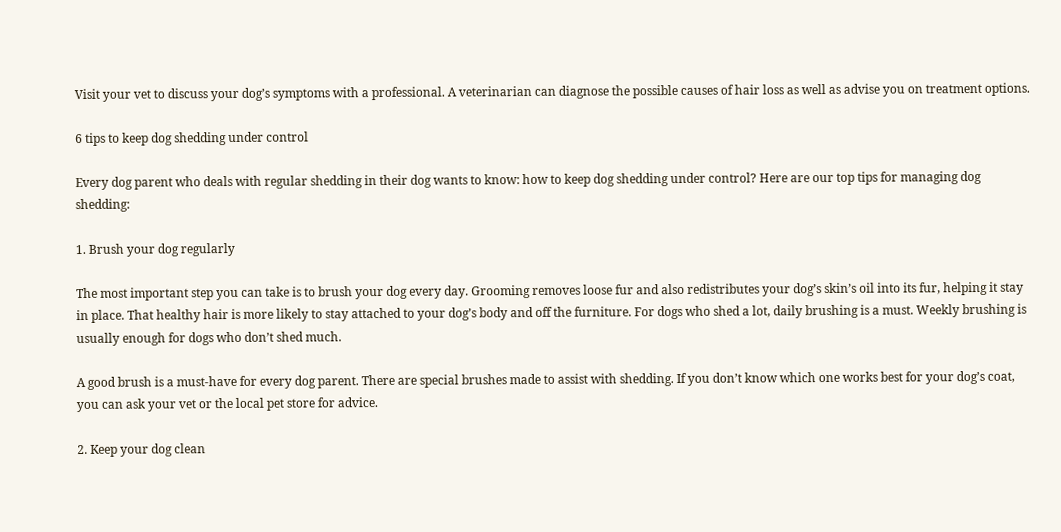Visit your vet to discuss your dog’s symptoms with a professional. A veterinarian can diagnose the possible causes of hair loss as well as advise you on treatment options.

6 tips to keep dog shedding under control

Every dog parent who deals with regular shedding in their dog wants to know: how to keep dog shedding under control? Here are our top tips for managing dog shedding:

1. Brush your dog regularly

The most important step you can take is to brush your dog every day. Grooming removes loose fur and also redistributes your dog’s skin’s oil into its fur, helping it stay in place. That healthy hair is more likely to stay attached to your dog’s body and off the furniture. For dogs who shed a lot, daily brushing is a must. Weekly brushing is usually enough for dogs who don’t shed much.

A good brush is a must-have for every dog parent. There are special brushes made to assist with shedding. If you don’t know which one works best for your dog’s coat, you can ask your vet or the local pet store for advice.

2. Keep your dog clean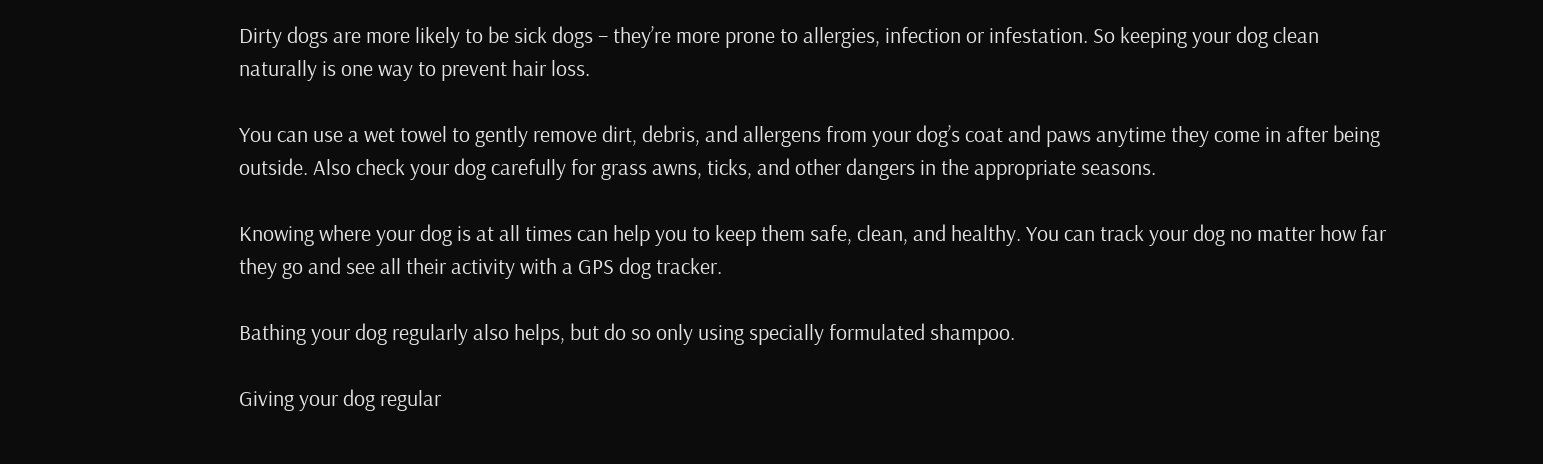Dirty dogs are more likely to be sick dogs – they’re more prone to allergies, infection or infestation. So keeping your dog clean naturally is one way to prevent hair loss.

You can use a wet towel to gently remove dirt, debris, and allergens from your dog’s coat and paws anytime they come in after being outside. Also check your dog carefully for grass awns, ticks, and other dangers in the appropriate seasons.

Knowing where your dog is at all times can help you to keep them safe, clean, and healthy. You can track your dog no matter how far they go and see all their activity with a GPS dog tracker.

Bathing your dog regularly also helps, but do so only using specially formulated shampoo.

Giving your dog regular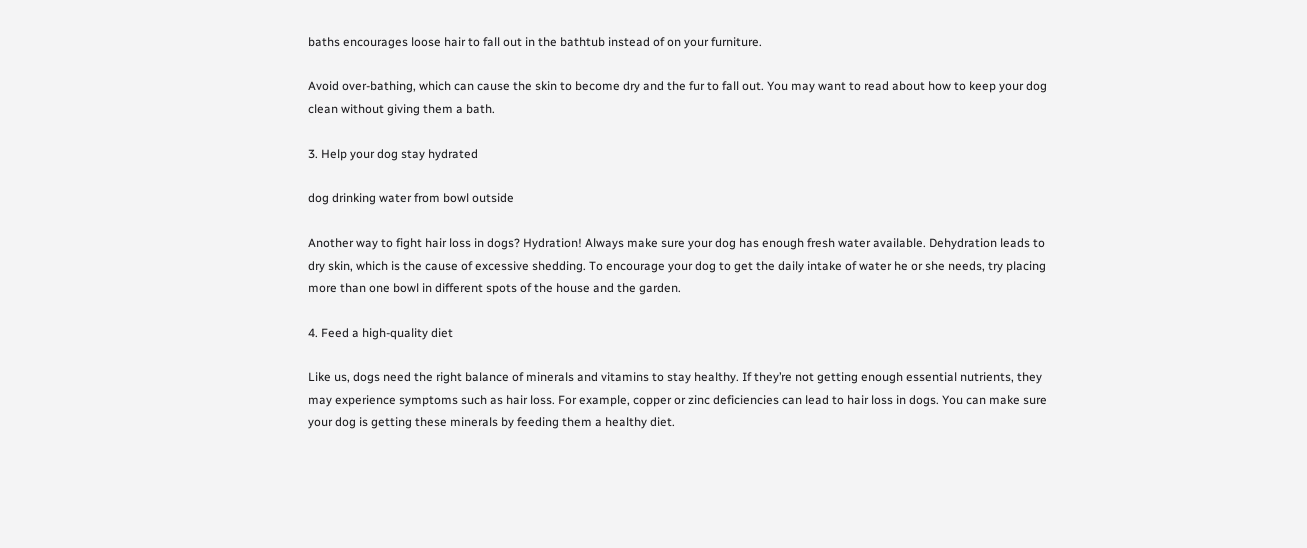baths encourages loose hair to fall out in the bathtub instead of on your furniture.

Avoid over-bathing, which can cause the skin to become dry and the fur to fall out. You may want to read about how to keep your dog clean without giving them a bath.

3. Help your dog stay hydrated

dog drinking water from bowl outside

Another way to fight hair loss in dogs? Hydration! Always make sure your dog has enough fresh water available. Dehydration leads to dry skin, which is the cause of excessive shedding. To encourage your dog to get the daily intake of water he or she needs, try placing more than one bowl in different spots of the house and the garden.

4. Feed a high-quality diet

Like us, dogs need the right balance of minerals and vitamins to stay healthy. If they’re not getting enough essential nutrients, they may experience symptoms such as hair loss. For example, copper or zinc deficiencies can lead to hair loss in dogs. You can make sure your dog is getting these minerals by feeding them a healthy diet.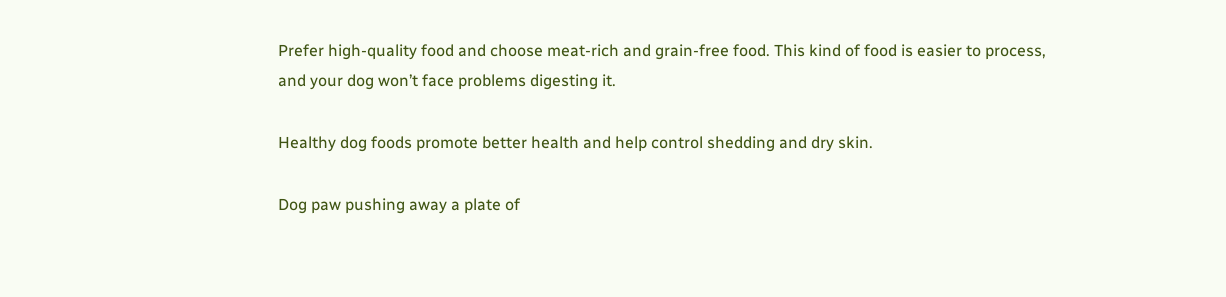Prefer high-quality food and choose meat-rich and grain-free food. This kind of food is easier to process, and your dog won’t face problems digesting it.

Healthy dog foods promote better health and help control shedding and dry skin.

Dog paw pushing away a plate of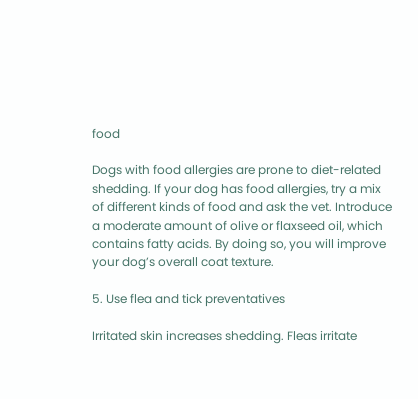food

Dogs with food allergies are prone to diet-related shedding. If your dog has food allergies, try a mix of different kinds of food and ask the vet. Introduce a moderate amount of olive or flaxseed oil, which contains fatty acids. By doing so, you will improve your dog’s overall coat texture.

5. Use flea and tick preventatives

Irritated skin increases shedding. Fleas irritate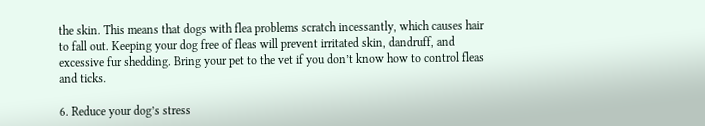the skin. This means that dogs with flea problems scratch incessantly, which causes hair to fall out. Keeping your dog free of fleas will prevent irritated skin, dandruff, and excessive fur shedding. Bring your pet to the vet if you don’t know how to control fleas and ticks.

6. Reduce your dog’s stress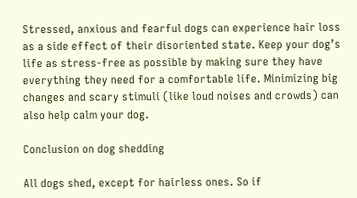Stressed, anxious and fearful dogs can experience hair loss as a side effect of their disoriented state. Keep your dog’s life as stress-free as possible by making sure they have everything they need for a comfortable life. Minimizing big changes and scary stimuli (like loud noises and crowds) can also help calm your dog.

Conclusion on dog shedding

All dogs shed, except for hairless ones. So if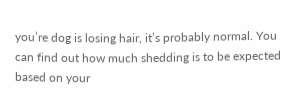you’re dog is losing hair, it’s probably normal. You can find out how much shedding is to be expected based on your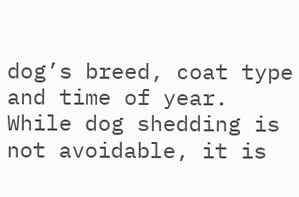dog’s breed, coat type and time of year. While dog shedding is not avoidable, it is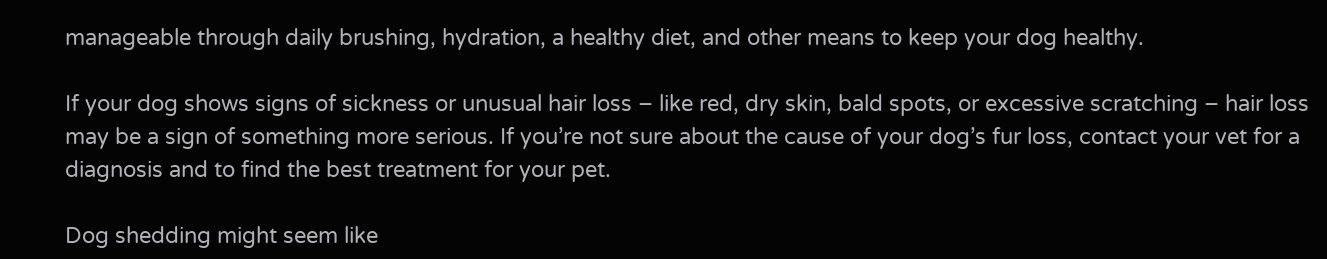manageable through daily brushing, hydration, a healthy diet, and other means to keep your dog healthy.

If your dog shows signs of sickness or unusual hair loss – like red, dry skin, bald spots, or excessive scratching – hair loss may be a sign of something more serious. If you’re not sure about the cause of your dog’s fur loss, contact your vet for a diagnosis and to find the best treatment for your pet.

Dog shedding might seem like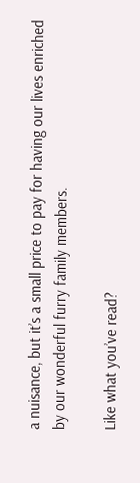a nuisance, but it’s a small price to pay for having our lives enriched by our wonderful furry family members.

Like what you’ve read?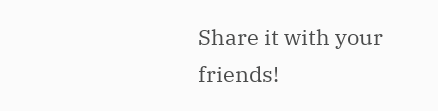Share it with your friends!